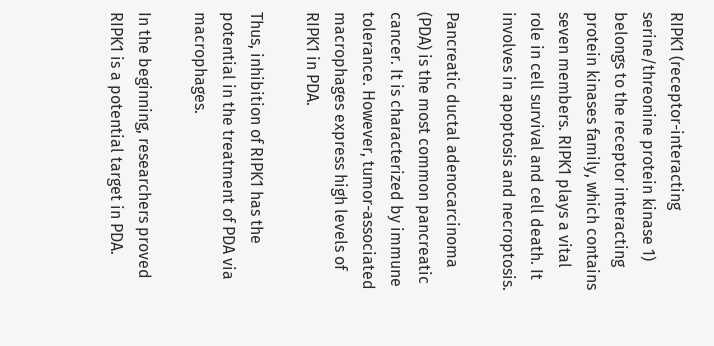RIPK1 (receptor-interacting serine/threonine protein kinase 1) belongs to the receptor interacting protein kinases family, which contains seven members. RIPK1 plays a vital role in cell survival and cell death. It involves in apoptosis and necroptosis.

Pancreatic ductal adenocarcinoma (PDA) is the most common pancreatic cancer. It is characterized by immune tolerance. However, tumor-associated macrophages express high levels of RIPK1 in PDA.

Thus, inhibition of RIPK1 has the potential in the treatment of PDA via macrophages.

In the beginning, researchers proved RIPK1 is a potential target in PDA.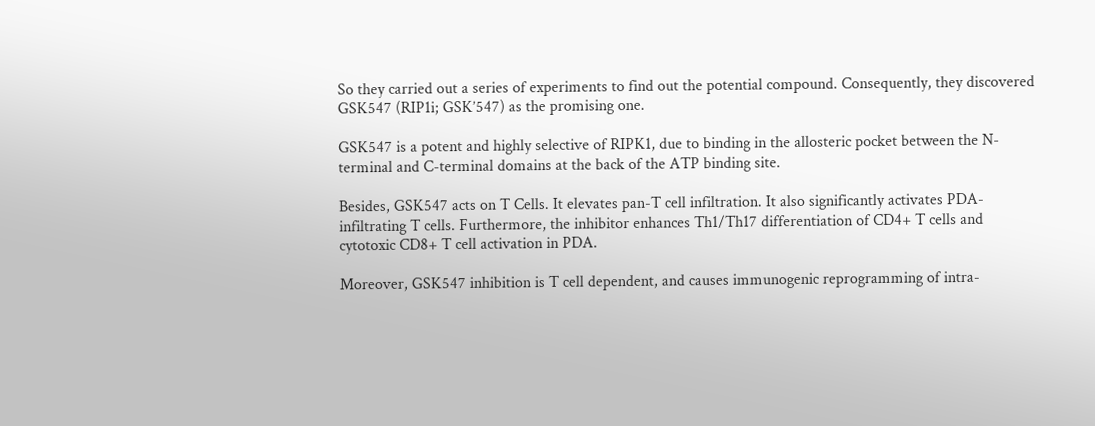So they carried out a series of experiments to find out the potential compound. Consequently, they discovered GSK547 (RIP1i; GSK’547) as the promising one.

GSK547 is a potent and highly selective of RIPK1, due to binding in the allosteric pocket between the N-terminal and C-terminal domains at the back of the ATP binding site.

Besides, GSK547 acts on T Cells. It elevates pan-T cell infiltration. It also significantly activates PDA-infiltrating T cells. Furthermore, the inhibitor enhances Th1/Th17 differentiation of CD4+ T cells and cytotoxic CD8+ T cell activation in PDA.

Moreover, GSK547 inhibition is T cell dependent, and causes immunogenic reprogramming of intra-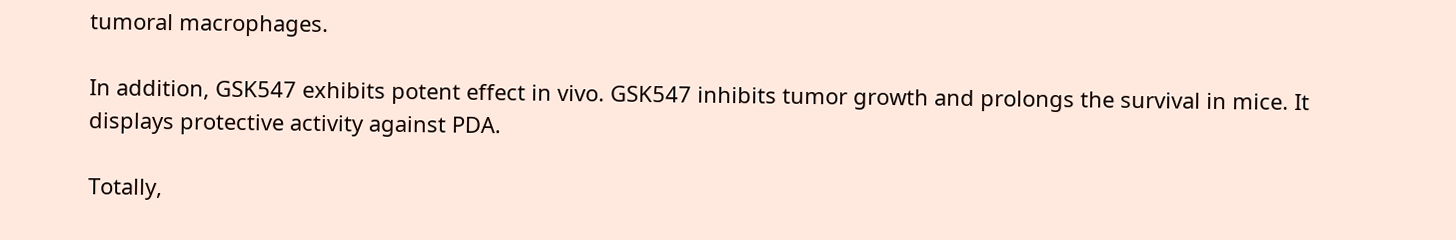tumoral macrophages.

In addition, GSK547 exhibits potent effect in vivo. GSK547 inhibits tumor growth and prolongs the survival in mice. It displays protective activity against PDA.

Totally,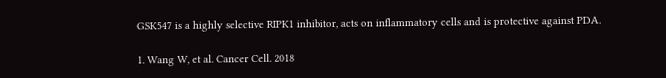GSK547 is a highly selective RIPK1 inhibitor, acts on inflammatory cells and is protective against PDA.

1. Wang W, et al. Cancer Cell. 2018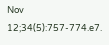Nov 12;34(5):757-774.e7.